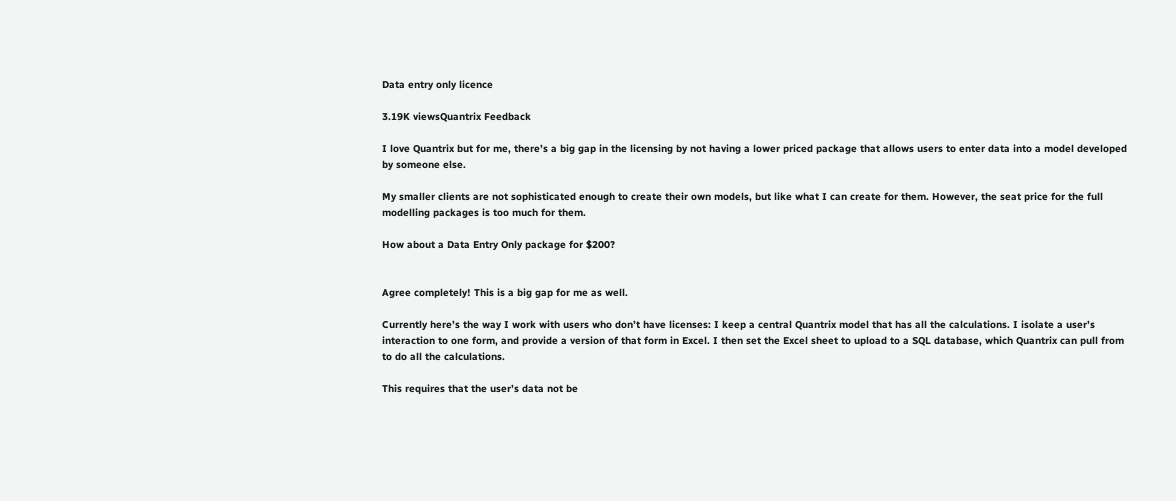Data entry only licence

3.19K viewsQuantrix Feedback

I love Quantrix but for me, there’s a big gap in the licensing by not having a lower priced package that allows users to enter data into a model developed by someone else.

My smaller clients are not sophisticated enough to create their own models, but like what I can create for them. However, the seat price for the full modelling packages is too much for them.

How about a Data Entry Only package for $200?


Agree completely! This is a big gap for me as well.

Currently here’s the way I work with users who don’t have licenses: I keep a central Quantrix model that has all the calculations. I isolate a user’s interaction to one form, and provide a version of that form in Excel. I then set the Excel sheet to upload to a SQL database, which Quantrix can pull from to do all the calculations.

This requires that the user’s data not be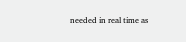needed in real time as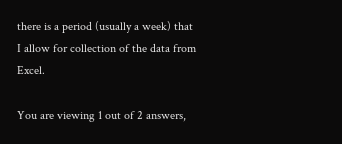there is a period (usually a week) that I allow for collection of the data from Excel.

You are viewing 1 out of 2 answers,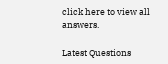click here to view all answers.

Latest Questions